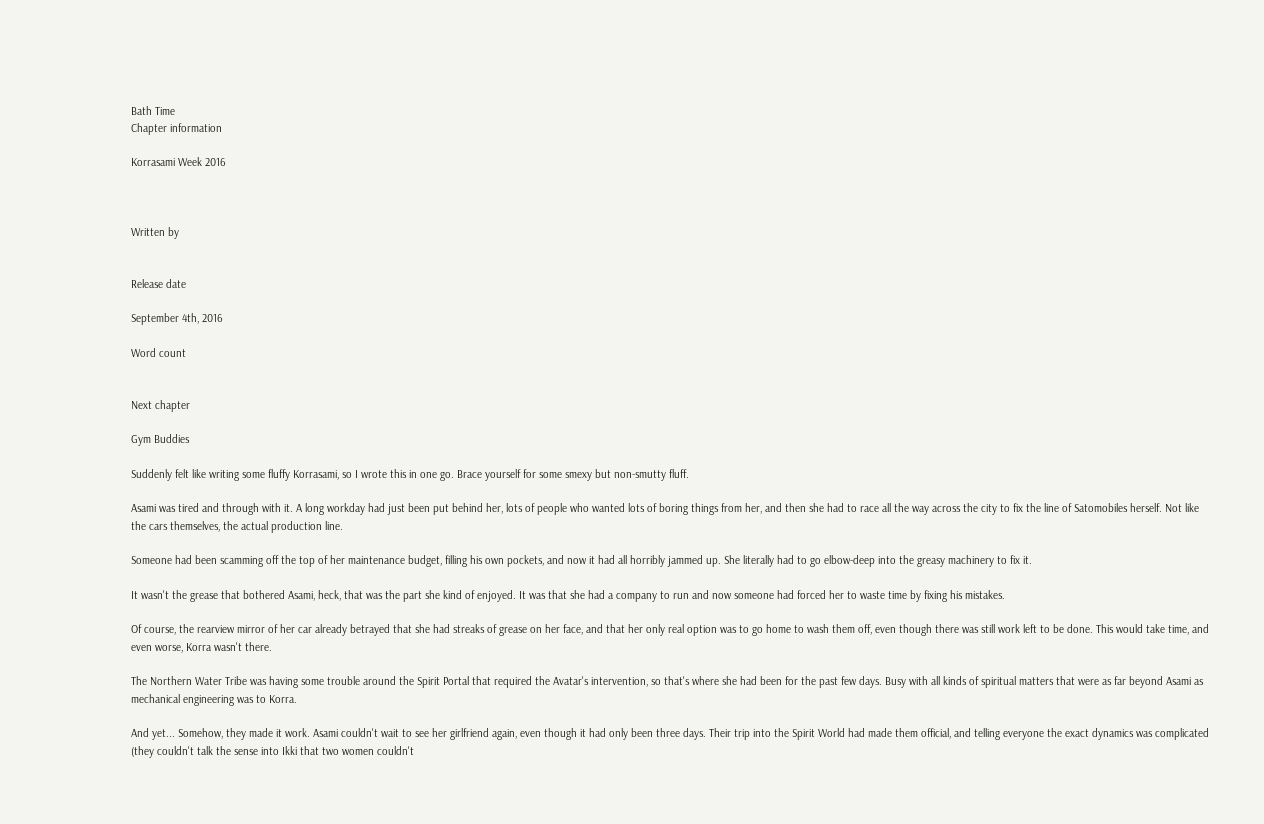Bath Time
Chapter information

Korrasami Week 2016



Written by


Release date

September 4th, 2016

Word count


Next chapter

Gym Buddies

Suddenly felt like writing some fluffy Korrasami, so I wrote this in one go. Brace yourself for some smexy but non-smutty fluff.

Asami was tired and through with it. A long workday had just been put behind her, lots of people who wanted lots of boring things from her, and then she had to race all the way across the city to fix the line of Satomobiles herself. Not like the cars themselves, the actual production line.

Someone had been scamming off the top of her maintenance budget, filling his own pockets, and now it had all horribly jammed up. She literally had to go elbow-deep into the greasy machinery to fix it.

It wasn't the grease that bothered Asami, heck, that was the part she kind of enjoyed. It was that she had a company to run and now someone had forced her to waste time by fixing his mistakes.

Of course, the rearview mirror of her car already betrayed that she had streaks of grease on her face, and that her only real option was to go home to wash them off, even though there was still work left to be done. This would take time, and even worse, Korra wasn't there.

The Northern Water Tribe was having some trouble around the Spirit Portal that required the Avatar's intervention, so that's where she had been for the past few days. Busy with all kinds of spiritual matters that were as far beyond Asami as mechanical engineering was to Korra.

And yet... Somehow, they made it work. Asami couldn't wait to see her girlfriend again, even though it had only been three days. Their trip into the Spirit World had made them official, and telling everyone the exact dynamics was complicated (they couldn't talk the sense into Ikki that two women couldn't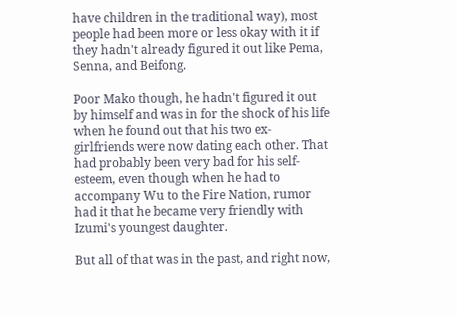have children in the traditional way), most people had been more or less okay with it if they hadn't already figured it out like Pema, Senna, and Beifong.

Poor Mako though, he hadn't figured it out by himself and was in for the shock of his life when he found out that his two ex-girlfriends were now dating each other. That had probably been very bad for his self-esteem, even though when he had to accompany Wu to the Fire Nation, rumor had it that he became very friendly with Izumi's youngest daughter.

But all of that was in the past, and right now,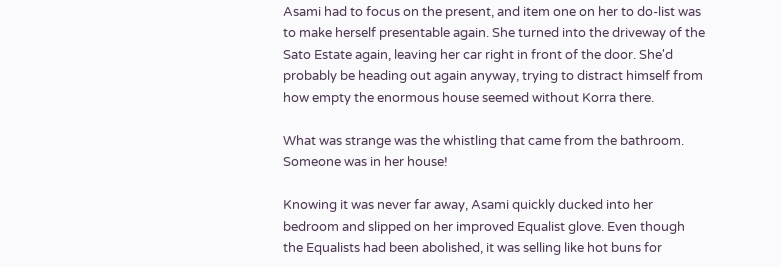Asami had to focus on the present, and item one on her to do-list was to make herself presentable again. She turned into the driveway of the Sato Estate again, leaving her car right in front of the door. She'd probably be heading out again anyway, trying to distract himself from how empty the enormous house seemed without Korra there.

What was strange was the whistling that came from the bathroom. Someone was in her house!

Knowing it was never far away, Asami quickly ducked into her bedroom and slipped on her improved Equalist glove. Even though the Equalists had been abolished, it was selling like hot buns for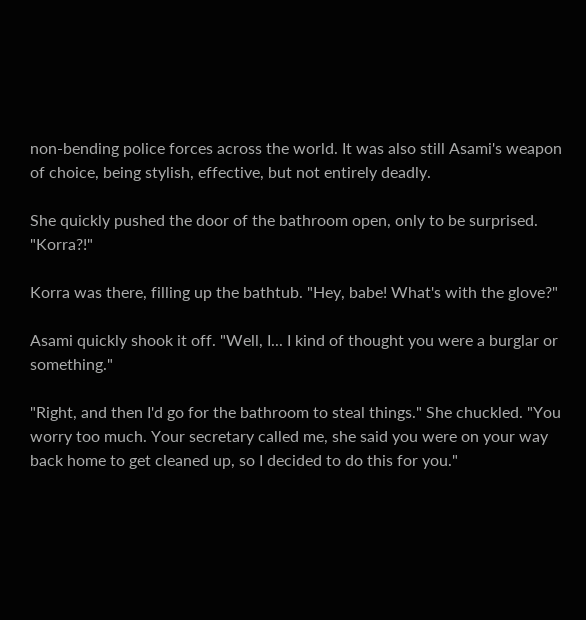non-bending police forces across the world. It was also still Asami's weapon of choice, being stylish, effective, but not entirely deadly.

She quickly pushed the door of the bathroom open, only to be surprised. "Korra?!"

Korra was there, filling up the bathtub. "Hey, babe! What's with the glove?"

Asami quickly shook it off. "Well, I... I kind of thought you were a burglar or something."

"Right, and then I'd go for the bathroom to steal things." She chuckled. "You worry too much. Your secretary called me, she said you were on your way back home to get cleaned up, so I decided to do this for you."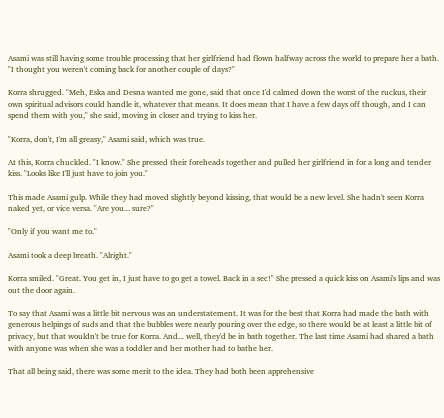Asami was still having some trouble processing that her girlfriend had flown halfway across the world to prepare her a bath. "I thought you weren't coming back for another couple of days?"

Korra shrugged. "Meh, Eska and Desna wanted me gone, said that once I'd calmed down the worst of the ruckus, their own spiritual advisors could handle it, whatever that means. It does mean that I have a few days off though, and I can spend them with you," she said, moving in closer and trying to kiss her.

"Korra, don't, I'm all greasy," Asami said, which was true.

At this, Korra chuckled. "I know." She pressed their foreheads together and pulled her girlfriend in for a long and tender kiss. "Looks like I'll just have to join you."

This made Asami gulp. While they had moved slightly beyond kissing, that would be a new level. She hadn't seen Korra naked yet, or vice versa. "Are you... sure?"

"Only if you want me to."

Asami took a deep breath. "Alright."

Korra smiled. "Great. You get in, I just have to go get a towel. Back in a sec!" She pressed a quick kiss on Asami's lips and was out the door again.

To say that Asami was a little bit nervous was an understatement. It was for the best that Korra had made the bath with generous helpings of suds and that the bubbles were nearly pouring over the edge, so there would be at least a little bit of privacy, but that wouldn't be true for Korra. And... well, they'd be in bath together. The last time Asami had shared a bath with anyone was when she was a toddler and her mother had to bathe her.

That all being said, there was some merit to the idea. They had both been apprehensive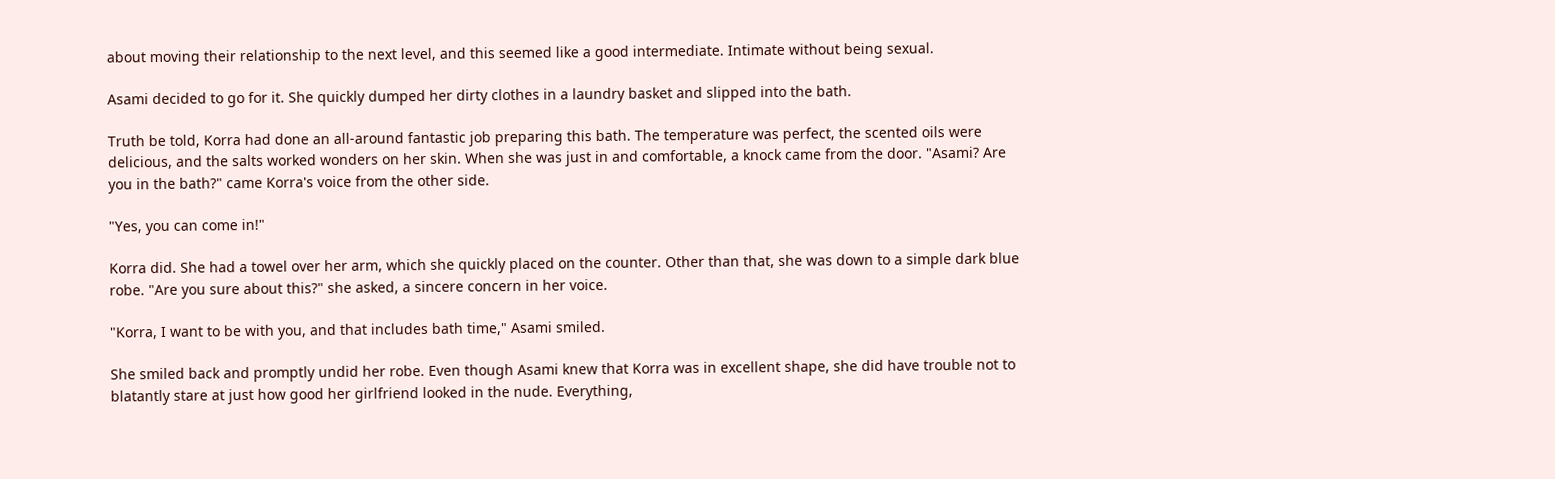about moving their relationship to the next level, and this seemed like a good intermediate. Intimate without being sexual.

Asami decided to go for it. She quickly dumped her dirty clothes in a laundry basket and slipped into the bath.

Truth be told, Korra had done an all-around fantastic job preparing this bath. The temperature was perfect, the scented oils were delicious, and the salts worked wonders on her skin. When she was just in and comfortable, a knock came from the door. "Asami? Are you in the bath?" came Korra's voice from the other side.

"Yes, you can come in!"

Korra did. She had a towel over her arm, which she quickly placed on the counter. Other than that, she was down to a simple dark blue robe. "Are you sure about this?" she asked, a sincere concern in her voice.

"Korra, I want to be with you, and that includes bath time," Asami smiled.

She smiled back and promptly undid her robe. Even though Asami knew that Korra was in excellent shape, she did have trouble not to blatantly stare at just how good her girlfriend looked in the nude. Everything,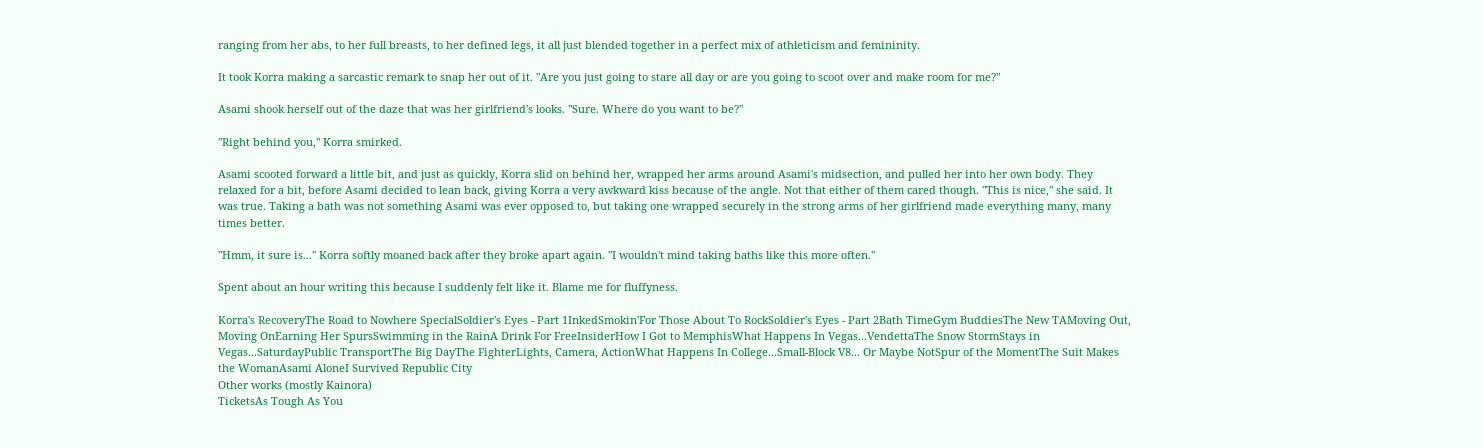ranging from her abs, to her full breasts, to her defined legs, it all just blended together in a perfect mix of athleticism and femininity.

It took Korra making a sarcastic remark to snap her out of it. "Are you just going to stare all day or are you going to scoot over and make room for me?"

Asami shook herself out of the daze that was her girlfriend's looks. "Sure. Where do you want to be?"

"Right behind you," Korra smirked.

Asami scooted forward a little bit, and just as quickly, Korra slid on behind her, wrapped her arms around Asami's midsection, and pulled her into her own body. They relaxed for a bit, before Asami decided to lean back, giving Korra a very awkward kiss because of the angle. Not that either of them cared though. "This is nice," she said. It was true. Taking a bath was not something Asami was ever opposed to, but taking one wrapped securely in the strong arms of her girlfriend made everything many, many times better.

"Hmm, it sure is..." Korra softly moaned back after they broke apart again. "I wouldn't mind taking baths like this more often."

Spent about an hour writing this because I suddenly felt like it. Blame me for fluffyness.

Korra's RecoveryThe Road to Nowhere SpecialSoldier's Eyes - Part 1InkedSmokin'For Those About To RockSoldier's Eyes - Part 2Bath TimeGym BuddiesThe New TAMoving Out, Moving OnEarning Her SpursSwimming in the RainA Drink For FreeInsiderHow I Got to MemphisWhat Happens In Vegas...VendettaThe Snow StormStays in Vegas...SaturdayPublic TransportThe Big DayThe FighterLights, Camera, ActionWhat Happens In College...Small-Block V8... Or Maybe NotSpur of the MomentThe Suit Makes the WomanAsami AloneI Survived Republic City
Other works (mostly Kainora)
TicketsAs Tough As You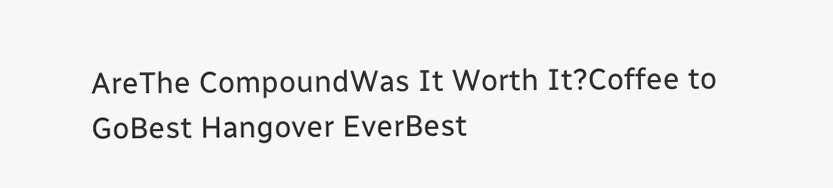AreThe CompoundWas It Worth It?Coffee to GoBest Hangover EverBest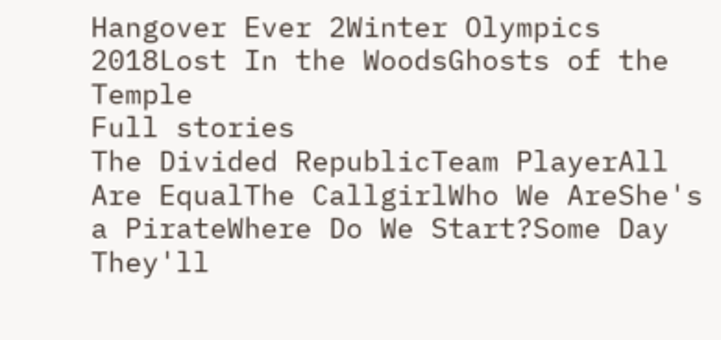Hangover Ever 2Winter Olympics 2018Lost In the WoodsGhosts of the Temple
Full stories
The Divided RepublicTeam PlayerAll Are EqualThe CallgirlWho We AreShe's a PirateWhere Do We Start?Some Day They'll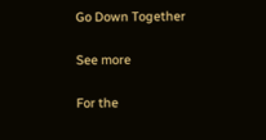Go Down Together

See more

For the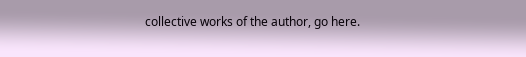collective works of the author, go here.